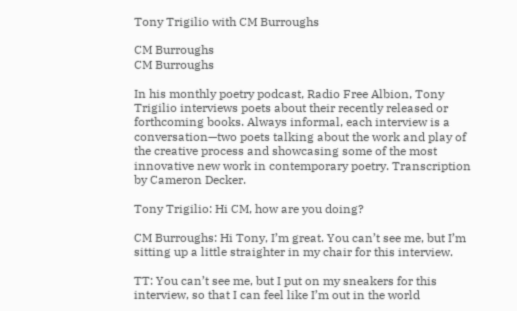Tony Trigilio with CM Burroughs

CM Burroughs
CM Burroughs

In his monthly poetry podcast, Radio Free Albion, Tony Trigilio interviews poets about their recently released or forthcoming books. Always informal, each interview is a conversation—two poets talking about the work and play of the creative process and showcasing some of the most innovative new work in contemporary poetry. Transcription by Cameron Decker.

Tony Trigilio: Hi CM, how are you doing?

CM Burroughs: Hi Tony, I’m great. You can’t see me, but I’m sitting up a little straighter in my chair for this interview.

TT: You can’t see me, but I put on my sneakers for this interview, so that I can feel like I’m out in the world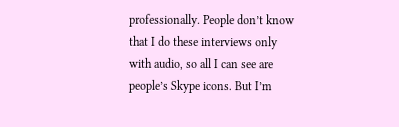professionally. People don’t know that I do these interviews only with audio, so all I can see are people’s Skype icons. But I’m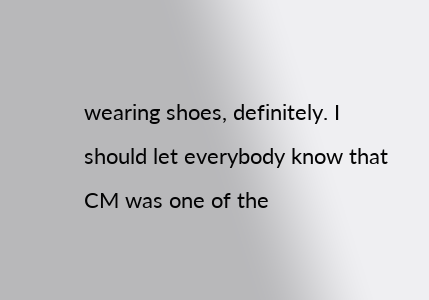wearing shoes, definitely. I should let everybody know that CM was one of the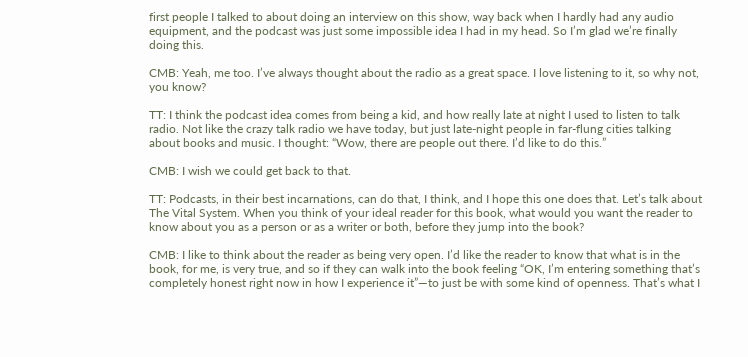first people I talked to about doing an interview on this show, way back when I hardly had any audio equipment, and the podcast was just some impossible idea I had in my head. So I’m glad we’re finally doing this.

CMB: Yeah, me too. I’ve always thought about the radio as a great space. I love listening to it, so why not, you know?

TT: I think the podcast idea comes from being a kid, and how really late at night I used to listen to talk radio. Not like the crazy talk radio we have today, but just late-night people in far-flung cities talking about books and music. I thought: “Wow, there are people out there. I’d like to do this.”

CMB: I wish we could get back to that.

TT: Podcasts, in their best incarnations, can do that, I think, and I hope this one does that. Let’s talk about The Vital System. When you think of your ideal reader for this book, what would you want the reader to know about you as a person or as a writer or both, before they jump into the book?

CMB: I like to think about the reader as being very open. I’d like the reader to know that what is in the book, for me, is very true, and so if they can walk into the book feeling “OK, I’m entering something that’s completely honest right now in how I experience it”—to just be with some kind of openness. That’s what I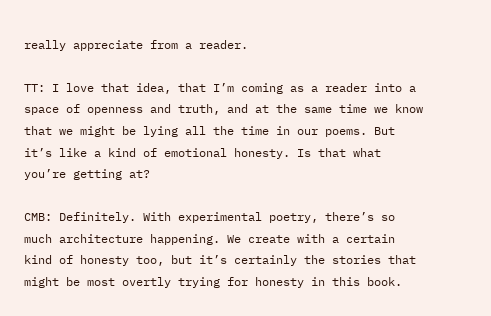really appreciate from a reader.

TT: I love that idea, that I’m coming as a reader into a space of openness and truth, and at the same time we know that we might be lying all the time in our poems. But it’s like a kind of emotional honesty. Is that what you’re getting at?

CMB: Definitely. With experimental poetry, there’s so much architecture happening. We create with a certain kind of honesty too, but it’s certainly the stories that might be most overtly trying for honesty in this book.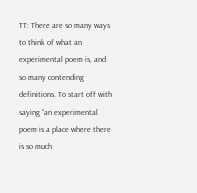TT: There are so many ways to think of what an experimental poem is, and so many contending definitions. To start off with saying “an experimental poem is a place where there is so much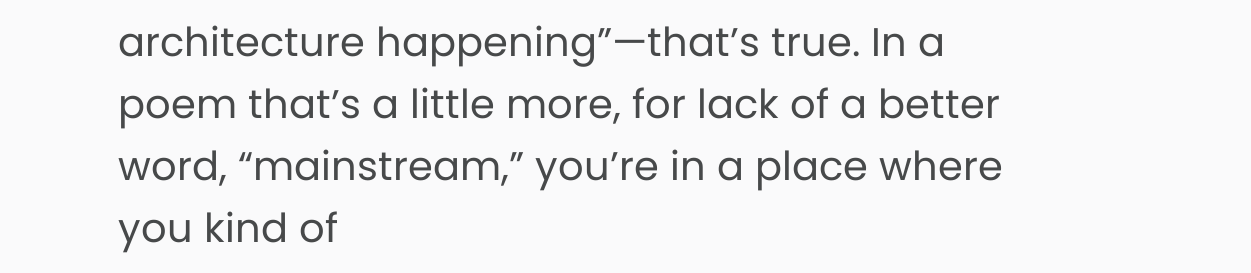architecture happening”—that’s true. In a poem that’s a little more, for lack of a better word, “mainstream,” you’re in a place where you kind of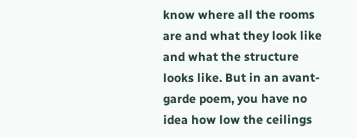know where all the rooms are and what they look like and what the structure looks like. But in an avant-garde poem, you have no idea how low the ceilings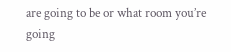are going to be or what room you’re going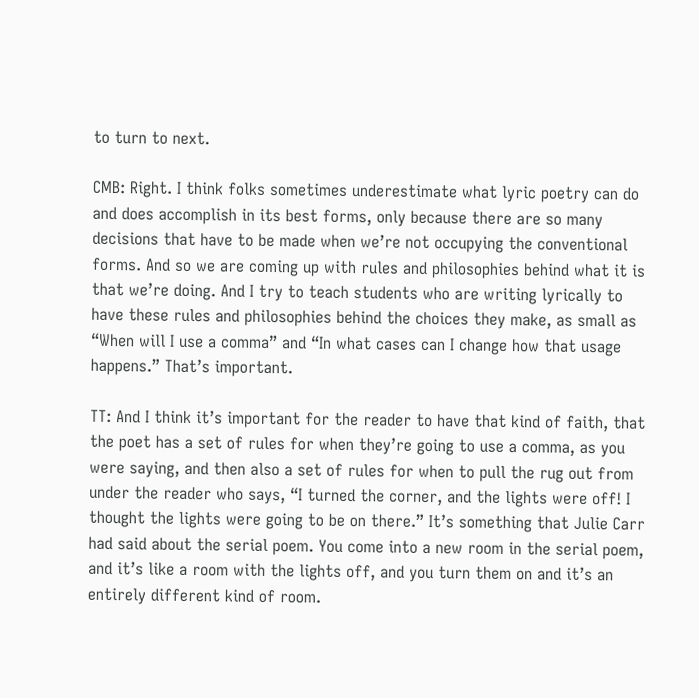to turn to next.

CMB: Right. I think folks sometimes underestimate what lyric poetry can do and does accomplish in its best forms, only because there are so many decisions that have to be made when we’re not occupying the conventional forms. And so we are coming up with rules and philosophies behind what it is that we’re doing. And I try to teach students who are writing lyrically to have these rules and philosophies behind the choices they make, as small as “When will I use a comma” and “In what cases can I change how that usage happens.” That’s important.

TT: And I think it’s important for the reader to have that kind of faith, that the poet has a set of rules for when they’re going to use a comma, as you were saying, and then also a set of rules for when to pull the rug out from under the reader who says, “I turned the corner, and the lights were off! I thought the lights were going to be on there.” It’s something that Julie Carr had said about the serial poem. You come into a new room in the serial poem, and it’s like a room with the lights off, and you turn them on and it’s an entirely different kind of room.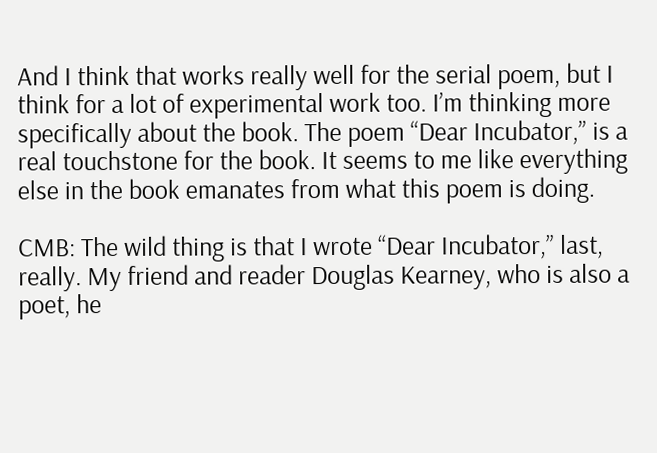And I think that works really well for the serial poem, but I think for a lot of experimental work too. I’m thinking more specifically about the book. The poem “Dear Incubator,” is a real touchstone for the book. It seems to me like everything else in the book emanates from what this poem is doing.

CMB: The wild thing is that I wrote “Dear Incubator,” last, really. My friend and reader Douglas Kearney, who is also a poet, he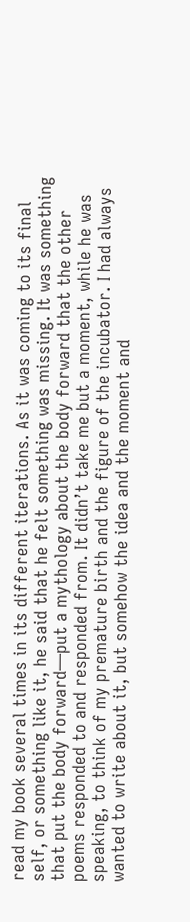read my book several times in its different iterations. As it was coming to its final self, or something like it, he said that he felt something was missing. It was something that put the body forward—put a mythology about the body forward that the other poems responded to and responded from. It didn’t take me but a moment, while he was speaking, to think of my premature birth and the figure of the incubator. I had always wanted to write about it, but somehow the idea and the moment and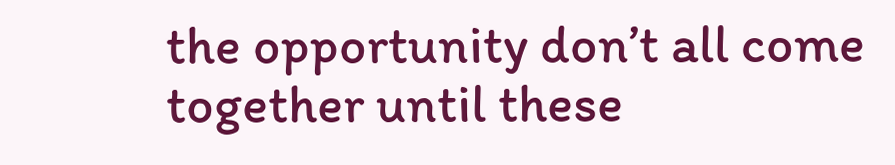the opportunity don’t all come together until these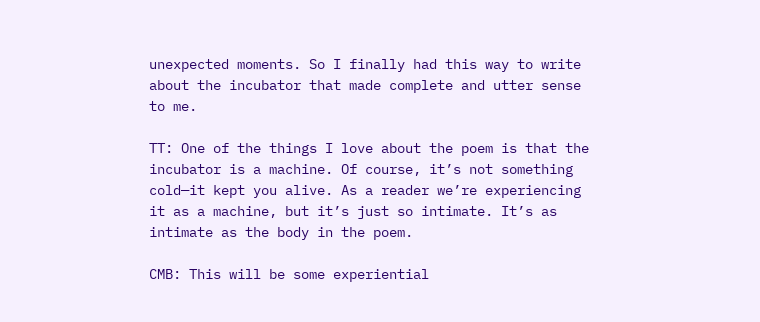unexpected moments. So I finally had this way to write about the incubator that made complete and utter sense to me.

TT: One of the things I love about the poem is that the incubator is a machine. Of course, it’s not something cold—it kept you alive. As a reader we’re experiencing it as a machine, but it’s just so intimate. It’s as intimate as the body in the poem.

CMB: This will be some experiential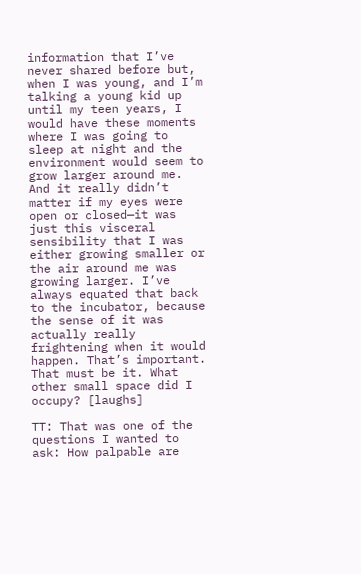information that I’ve never shared before but, when I was young, and I’m talking a young kid up until my teen years, I would have these moments where I was going to sleep at night and the environment would seem to grow larger around me. And it really didn’t matter if my eyes were open or closed—it was just this visceral sensibility that I was either growing smaller or the air around me was growing larger. I’ve always equated that back to the incubator, because the sense of it was actually really frightening when it would happen. That’s important. That must be it. What other small space did I occupy? [laughs]

TT: That was one of the questions I wanted to ask: How palpable are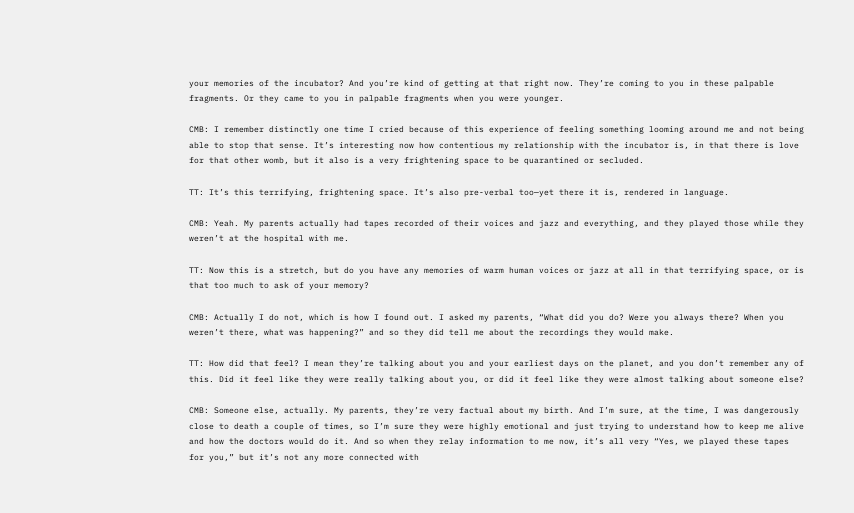your memories of the incubator? And you’re kind of getting at that right now. They’re coming to you in these palpable fragments. Or they came to you in palpable fragments when you were younger.

CMB: I remember distinctly one time I cried because of this experience of feeling something looming around me and not being able to stop that sense. It’s interesting now how contentious my relationship with the incubator is, in that there is love for that other womb, but it also is a very frightening space to be quarantined or secluded.

TT: It’s this terrifying, frightening space. It’s also pre-verbal too—yet there it is, rendered in language.

CMB: Yeah. My parents actually had tapes recorded of their voices and jazz and everything, and they played those while they weren’t at the hospital with me.

TT: Now this is a stretch, but do you have any memories of warm human voices or jazz at all in that terrifying space, or is that too much to ask of your memory?

CMB: Actually I do not, which is how I found out. I asked my parents, “What did you do? Were you always there? When you weren’t there, what was happening?” and so they did tell me about the recordings they would make.

TT: How did that feel? I mean they’re talking about you and your earliest days on the planet, and you don’t remember any of this. Did it feel like they were really talking about you, or did it feel like they were almost talking about someone else?

CMB: Someone else, actually. My parents, they’re very factual about my birth. And I’m sure, at the time, I was dangerously close to death a couple of times, so I’m sure they were highly emotional and just trying to understand how to keep me alive and how the doctors would do it. And so when they relay information to me now, it’s all very “Yes, we played these tapes for you,” but it’s not any more connected with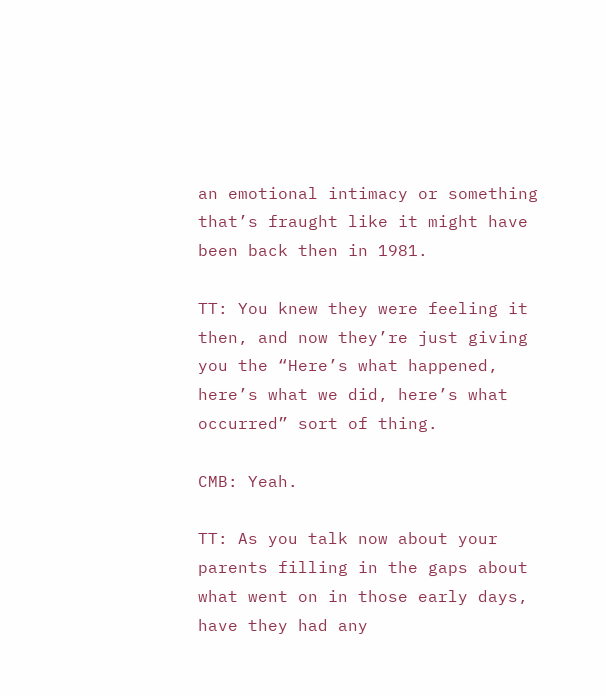an emotional intimacy or something that’s fraught like it might have been back then in 1981.

TT: You knew they were feeling it then, and now they’re just giving you the “Here’s what happened, here’s what we did, here’s what occurred” sort of thing.

CMB: Yeah.

TT: As you talk now about your parents filling in the gaps about what went on in those early days, have they had any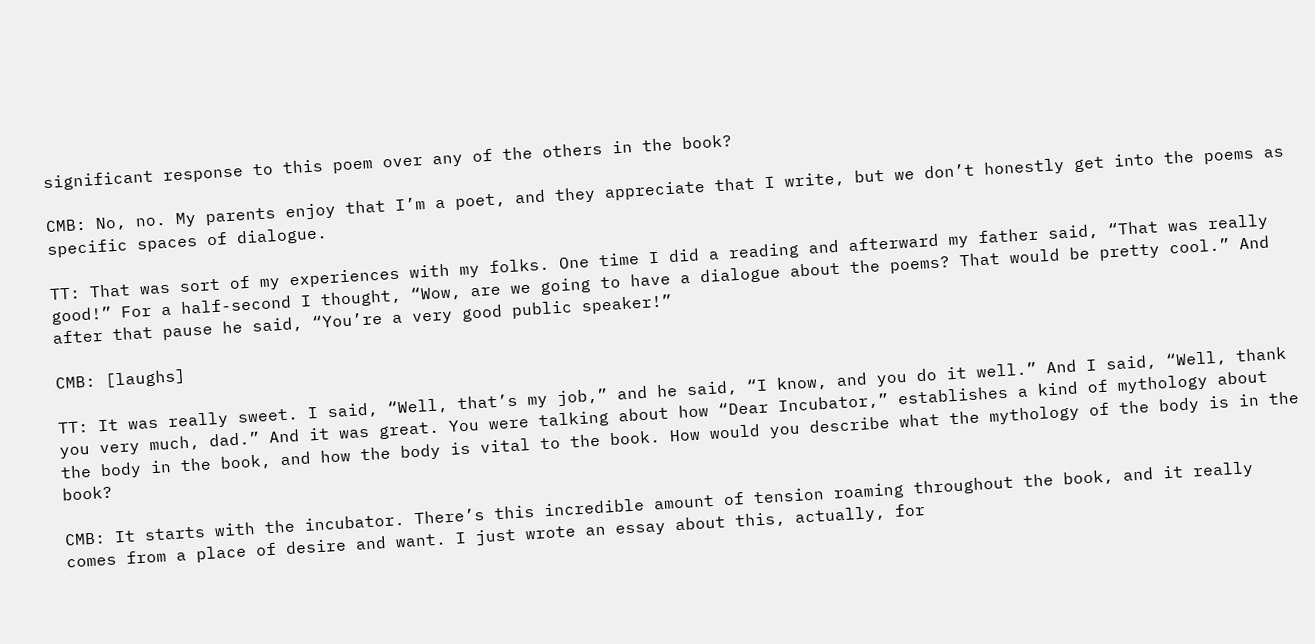significant response to this poem over any of the others in the book?

CMB: No, no. My parents enjoy that I’m a poet, and they appreciate that I write, but we don’t honestly get into the poems as specific spaces of dialogue.

TT: That was sort of my experiences with my folks. One time I did a reading and afterward my father said, “That was really good!” For a half-second I thought, “Wow, are we going to have a dialogue about the poems? That would be pretty cool.” And after that pause he said, “You’re a very good public speaker!”

CMB: [laughs]

TT: It was really sweet. I said, “Well, that’s my job,” and he said, “I know, and you do it well.” And I said, “Well, thank you very much, dad.” And it was great. You were talking about how “Dear Incubator,” establishes a kind of mythology about the body in the book, and how the body is vital to the book. How would you describe what the mythology of the body is in the book?

CMB: It starts with the incubator. There’s this incredible amount of tension roaming throughout the book, and it really comes from a place of desire and want. I just wrote an essay about this, actually, for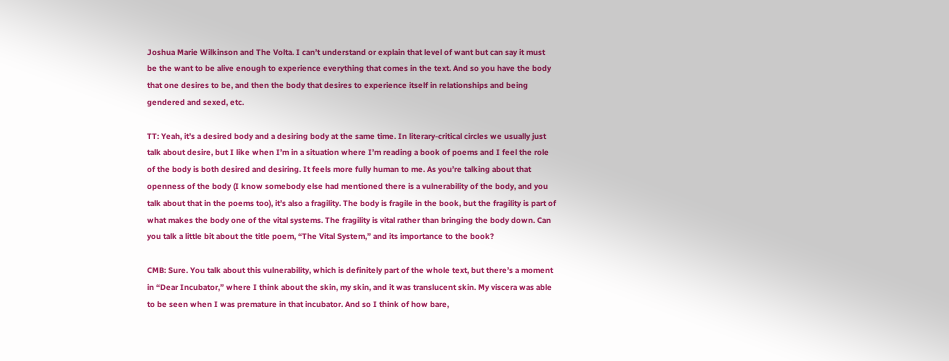Joshua Marie Wilkinson and The Volta. I can’t understand or explain that level of want but can say it must be the want to be alive enough to experience everything that comes in the text. And so you have the body that one desires to be, and then the body that desires to experience itself in relationships and being gendered and sexed, etc.

TT: Yeah, it’s a desired body and a desiring body at the same time. In literary-critical circles we usually just talk about desire, but I like when I’m in a situation where I’m reading a book of poems and I feel the role of the body is both desired and desiring. It feels more fully human to me. As you’re talking about that openness of the body (I know somebody else had mentioned there is a vulnerability of the body, and you talk about that in the poems too), it’s also a fragility. The body is fragile in the book, but the fragility is part of what makes the body one of the vital systems. The fragility is vital rather than bringing the body down. Can you talk a little bit about the title poem, “The Vital System,” and its importance to the book?

CMB: Sure. You talk about this vulnerability, which is definitely part of the whole text, but there’s a moment in “Dear Incubator,” where I think about the skin, my skin, and it was translucent skin. My viscera was able to be seen when I was premature in that incubator. And so I think of how bare,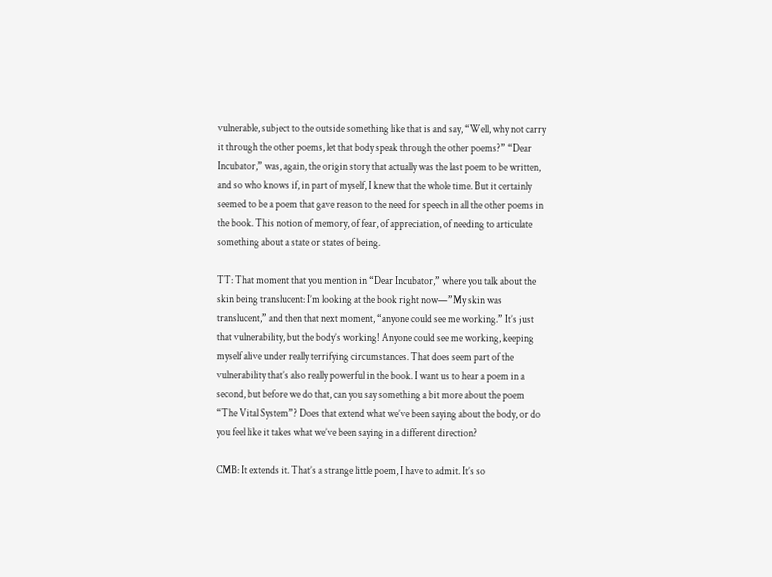vulnerable, subject to the outside something like that is and say, “Well, why not carry it through the other poems, let that body speak through the other poems?” “Dear Incubator,” was, again, the origin story that actually was the last poem to be written, and so who knows if, in part of myself, I knew that the whole time. But it certainly seemed to be a poem that gave reason to the need for speech in all the other poems in the book. This notion of memory, of fear, of appreciation, of needing to articulate something about a state or states of being.

TT: That moment that you mention in “Dear Incubator,” where you talk about the skin being translucent: I’m looking at the book right now—”My skin was translucent,” and then that next moment, “anyone could see me working.” It’s just that vulnerability, but the body’s working! Anyone could see me working, keeping myself alive under really terrifying circumstances. That does seem part of the vulnerability that’s also really powerful in the book. I want us to hear a poem in a second, but before we do that, can you say something a bit more about the poem “The Vital System”? Does that extend what we’ve been saying about the body, or do you feel like it takes what we’ve been saying in a different direction?

CMB: It extends it. That’s a strange little poem, I have to admit. It’s so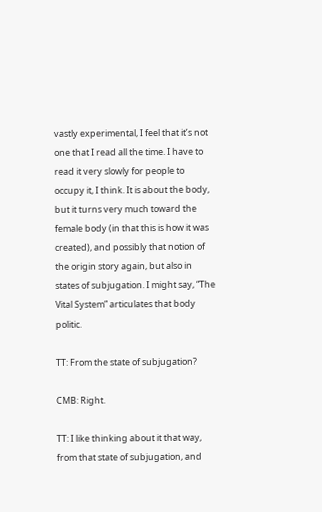vastly experimental, I feel that it’s not one that I read all the time. I have to read it very slowly for people to occupy it, I think. It is about the body, but it turns very much toward the female body (in that this is how it was created), and possibly that notion of the origin story again, but also in states of subjugation. I might say, “The Vital System” articulates that body politic.

TT: From the state of subjugation?

CMB: Right.

TT: I like thinking about it that way, from that state of subjugation, and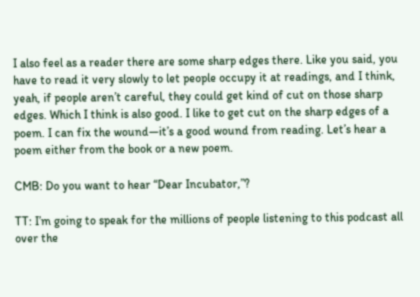I also feel as a reader there are some sharp edges there. Like you said, you have to read it very slowly to let people occupy it at readings, and I think, yeah, if people aren’t careful, they could get kind of cut on those sharp edges. Which I think is also good. I like to get cut on the sharp edges of a poem. I can fix the wound—it’s a good wound from reading. Let’s hear a poem either from the book or a new poem.

CMB: Do you want to hear “Dear Incubator,”?

TT: I’m going to speak for the millions of people listening to this podcast all over the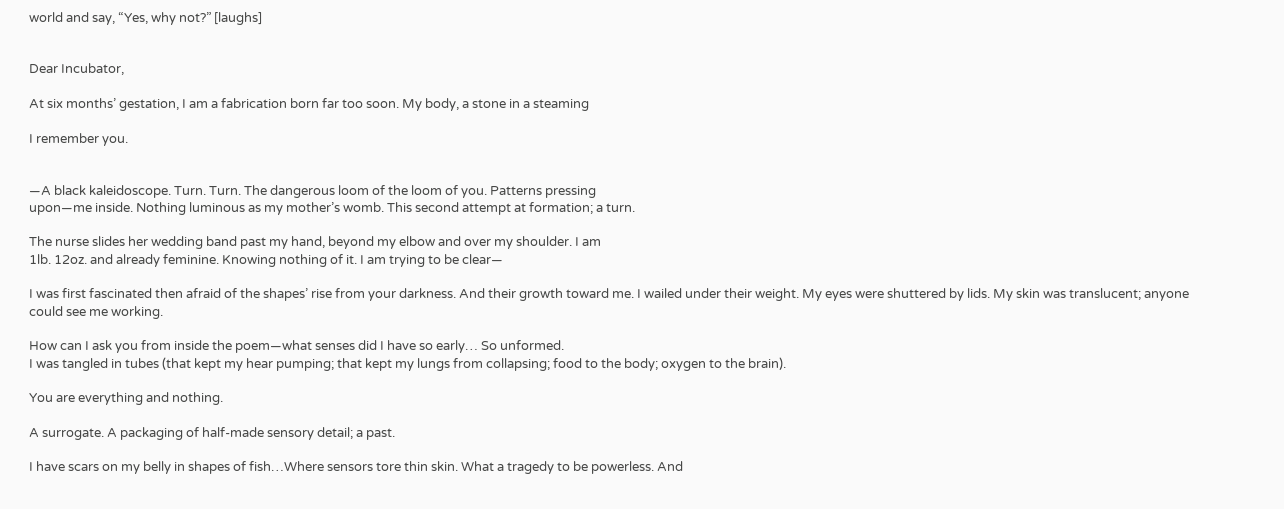world and say, “Yes, why not?” [laughs]


Dear Incubator,

At six months’ gestation, I am a fabrication born far too soon. My body, a stone in a steaming

I remember you.


—A black kaleidoscope. Turn. Turn. The dangerous loom of the loom of you. Patterns pressing
upon—me inside. Nothing luminous as my mother’s womb. This second attempt at formation; a turn.

The nurse slides her wedding band past my hand, beyond my elbow and over my shoulder. I am
1lb. 12oz. and already feminine. Knowing nothing of it. I am trying to be clear—

I was first fascinated then afraid of the shapes’ rise from your darkness. And their growth toward me. I wailed under their weight. My eyes were shuttered by lids. My skin was translucent; anyone could see me working.

How can I ask you from inside the poem—what senses did I have so early… So unformed.
I was tangled in tubes (that kept my hear pumping; that kept my lungs from collapsing; food to the body; oxygen to the brain).

You are everything and nothing.

A surrogate. A packaging of half-made sensory detail; a past.

I have scars on my belly in shapes of fish…Where sensors tore thin skin. What a tragedy to be powerless. And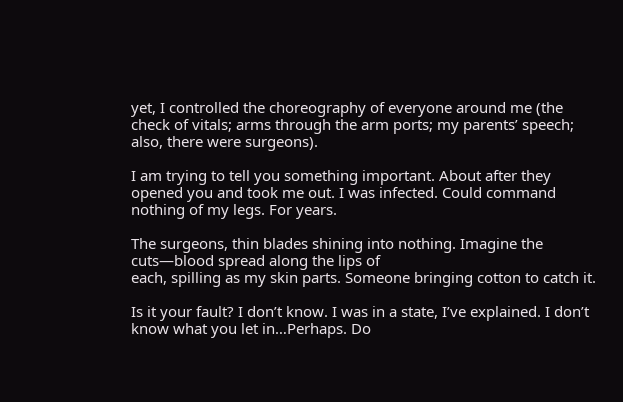yet, I controlled the choreography of everyone around me (the check of vitals; arms through the arm ports; my parents’ speech; also, there were surgeons).

I am trying to tell you something important. About after they opened you and took me out. I was infected. Could command nothing of my legs. For years.

The surgeons, thin blades shining into nothing. Imagine the cuts—blood spread along the lips of
each, spilling as my skin parts. Someone bringing cotton to catch it.

Is it your fault? I don’t know. I was in a state, I’ve explained. I don’t know what you let in…Perhaps. Do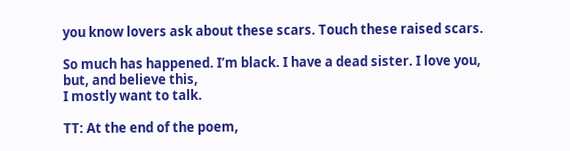you know lovers ask about these scars. Touch these raised scars.

So much has happened. I’m black. I have a dead sister. I love you, but, and believe this,
I mostly want to talk.

TT: At the end of the poem,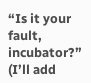“Is it your fault, incubator?” (I’ll add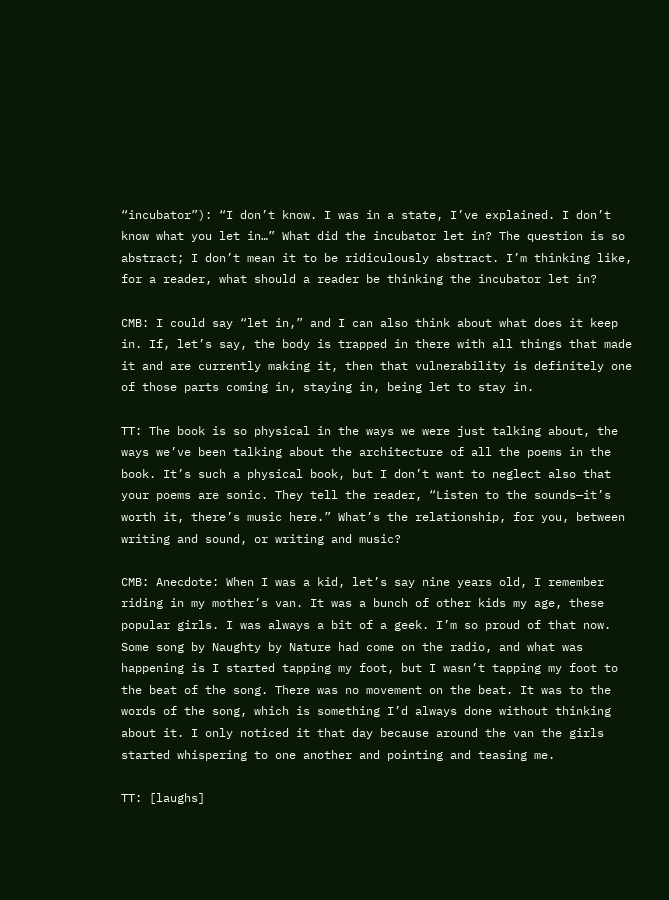“incubator”): “I don’t know. I was in a state, I’ve explained. I don’t know what you let in…” What did the incubator let in? The question is so abstract; I don’t mean it to be ridiculously abstract. I’m thinking like, for a reader, what should a reader be thinking the incubator let in?

CMB: I could say “let in,” and I can also think about what does it keep in. If, let’s say, the body is trapped in there with all things that made it and are currently making it, then that vulnerability is definitely one of those parts coming in, staying in, being let to stay in.

TT: The book is so physical in the ways we were just talking about, the ways we’ve been talking about the architecture of all the poems in the book. It’s such a physical book, but I don’t want to neglect also that your poems are sonic. They tell the reader, “Listen to the sounds—it’s worth it, there’s music here.” What’s the relationship, for you, between writing and sound, or writing and music?

CMB: Anecdote: When I was a kid, let’s say nine years old, I remember riding in my mother’s van. It was a bunch of other kids my age, these popular girls. I was always a bit of a geek. I’m so proud of that now. Some song by Naughty by Nature had come on the radio, and what was happening is I started tapping my foot, but I wasn’t tapping my foot to the beat of the song. There was no movement on the beat. It was to the words of the song, which is something I’d always done without thinking about it. I only noticed it that day because around the van the girls started whispering to one another and pointing and teasing me.

TT: [laughs]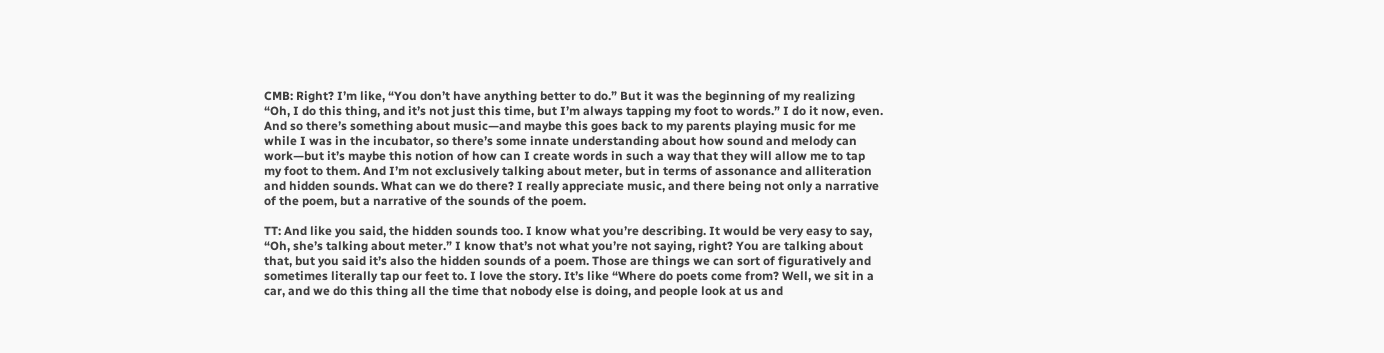CMB: Right? I’m like, “You don’t have anything better to do.” But it was the beginning of my realizing “Oh, I do this thing, and it’s not just this time, but I’m always tapping my foot to words.” I do it now, even. And so there’s something about music—and maybe this goes back to my parents playing music for me while I was in the incubator, so there’s some innate understanding about how sound and melody can work—but it’s maybe this notion of how can I create words in such a way that they will allow me to tap my foot to them. And I’m not exclusively talking about meter, but in terms of assonance and alliteration and hidden sounds. What can we do there? I really appreciate music, and there being not only a narrative of the poem, but a narrative of the sounds of the poem.

TT: And like you said, the hidden sounds too. I know what you’re describing. It would be very easy to say, “Oh, she’s talking about meter.” I know that’s not what you’re not saying, right? You are talking about that, but you said it’s also the hidden sounds of a poem. Those are things we can sort of figuratively and sometimes literally tap our feet to. I love the story. It’s like “Where do poets come from? Well, we sit in a car, and we do this thing all the time that nobody else is doing, and people look at us and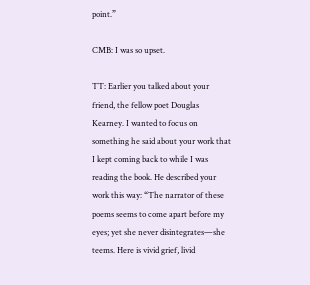point.”

CMB: I was so upset.

TT: Earlier you talked about your friend, the fellow poet Douglas Kearney. I wanted to focus on something he said about your work that I kept coming back to while I was reading the book. He described your work this way: “The narrator of these poems seems to come apart before my eyes; yet she never disintegrates—she teems. Here is vivid grief, livid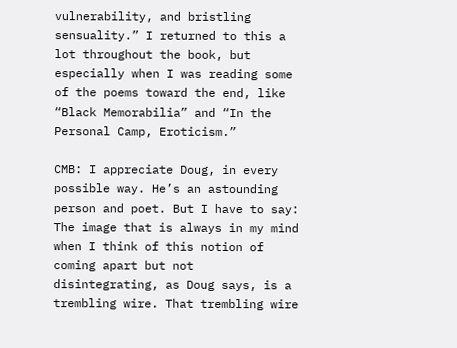vulnerability, and bristling sensuality.” I returned to this a lot throughout the book, but especially when I was reading some of the poems toward the end, like “Black Memorabilia” and “In the Personal Camp, Eroticism.”

CMB: I appreciate Doug, in every possible way. He’s an astounding person and poet. But I have to say: The image that is always in my mind when I think of this notion of coming apart but not disintegrating, as Doug says, is a trembling wire. That trembling wire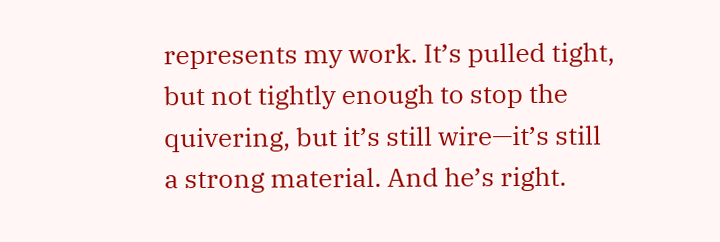represents my work. It’s pulled tight, but not tightly enough to stop the quivering, but it’s still wire—it’s still a strong material. And he’s right.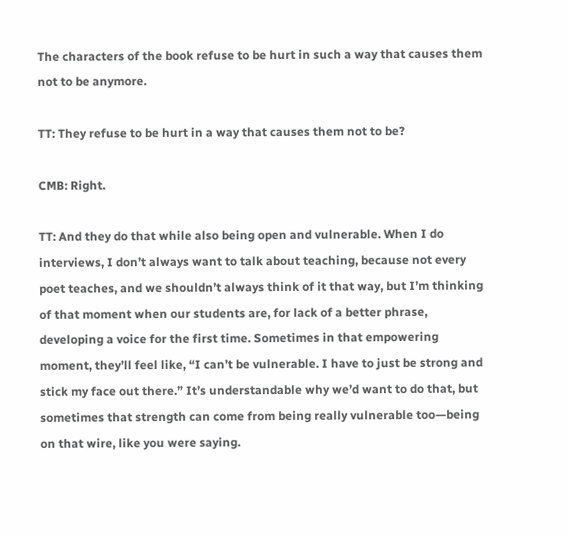The characters of the book refuse to be hurt in such a way that causes them not to be anymore.

TT: They refuse to be hurt in a way that causes them not to be?

CMB: Right.

TT: And they do that while also being open and vulnerable. When I do interviews, I don’t always want to talk about teaching, because not every poet teaches, and we shouldn’t always think of it that way, but I’m thinking of that moment when our students are, for lack of a better phrase, developing a voice for the first time. Sometimes in that empowering moment, they’ll feel like, “I can’t be vulnerable. I have to just be strong and stick my face out there.” It’s understandable why we’d want to do that, but sometimes that strength can come from being really vulnerable too—being on that wire, like you were saying.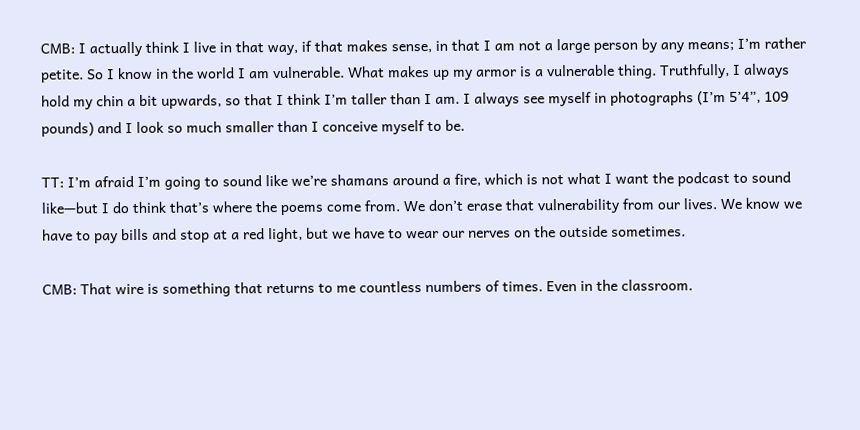CMB: I actually think I live in that way, if that makes sense, in that I am not a large person by any means; I’m rather petite. So I know in the world I am vulnerable. What makes up my armor is a vulnerable thing. Truthfully, I always hold my chin a bit upwards, so that I think I’m taller than I am. I always see myself in photographs (I’m 5’4”, 109 pounds) and I look so much smaller than I conceive myself to be.

TT: I’m afraid I’m going to sound like we’re shamans around a fire, which is not what I want the podcast to sound like—but I do think that’s where the poems come from. We don’t erase that vulnerability from our lives. We know we have to pay bills and stop at a red light, but we have to wear our nerves on the outside sometimes.

CMB: That wire is something that returns to me countless numbers of times. Even in the classroom.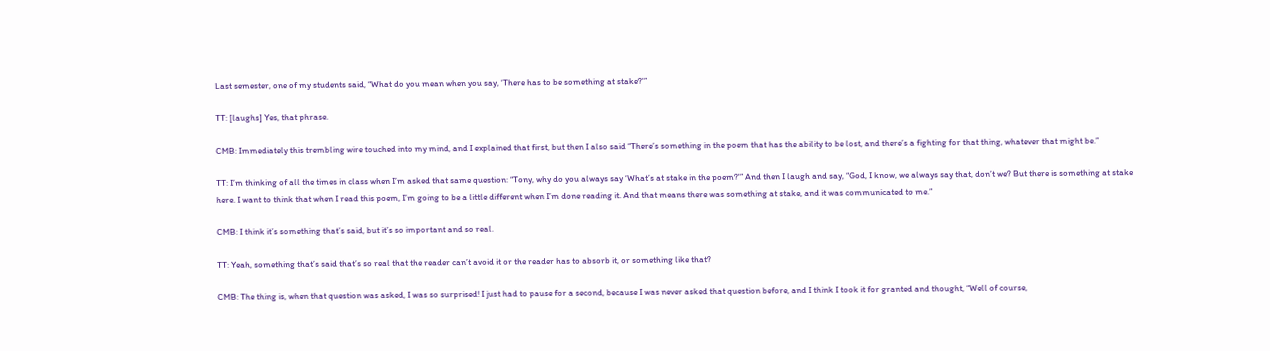Last semester, one of my students said, “What do you mean when you say, ‘There has to be something at stake?'”

TT: [laughs] Yes, that phrase.

CMB: Immediately this trembling wire touched into my mind, and I explained that first, but then I also said “There’s something in the poem that has the ability to be lost, and there’s a fighting for that thing, whatever that might be.”

TT: I’m thinking of all the times in class when I’m asked that same question: “Tony, why do you always say ‘What’s at stake in the poem?'” And then I laugh and say, “God, I know, we always say that, don’t we? But there is something at stake here. I want to think that when I read this poem, I’m going to be a little different when I’m done reading it. And that means there was something at stake, and it was communicated to me.”

CMB: I think it’s something that’s said, but it’s so important and so real.

TT: Yeah, something that’s said that’s so real that the reader can’t avoid it or the reader has to absorb it, or something like that?

CMB: The thing is, when that question was asked, I was so surprised! I just had to pause for a second, because I was never asked that question before, and I think I took it for granted and thought, “Well of course,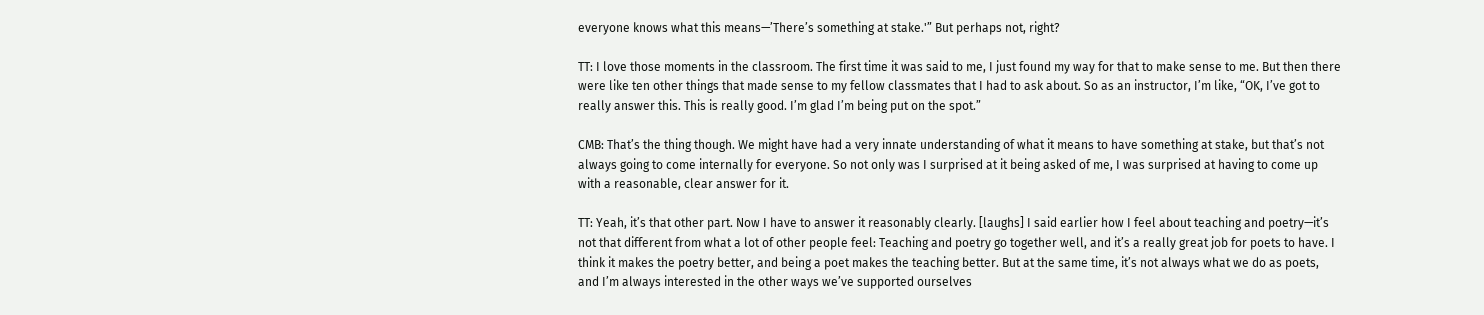everyone knows what this means—’There’s something at stake.'” But perhaps not, right?

TT: I love those moments in the classroom. The first time it was said to me, I just found my way for that to make sense to me. But then there were like ten other things that made sense to my fellow classmates that I had to ask about. So as an instructor, I’m like, “OK, I’ve got to really answer this. This is really good. I’m glad I’m being put on the spot.”

CMB: That’s the thing though. We might have had a very innate understanding of what it means to have something at stake, but that’s not always going to come internally for everyone. So not only was I surprised at it being asked of me, I was surprised at having to come up with a reasonable, clear answer for it.

TT: Yeah, it’s that other part. Now I have to answer it reasonably clearly. [laughs] I said earlier how I feel about teaching and poetry—it’s not that different from what a lot of other people feel: Teaching and poetry go together well, and it’s a really great job for poets to have. I think it makes the poetry better, and being a poet makes the teaching better. But at the same time, it’s not always what we do as poets, and I’m always interested in the other ways we’ve supported ourselves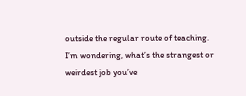outside the regular route of teaching. I’m wondering, what’s the strangest or weirdest job you’ve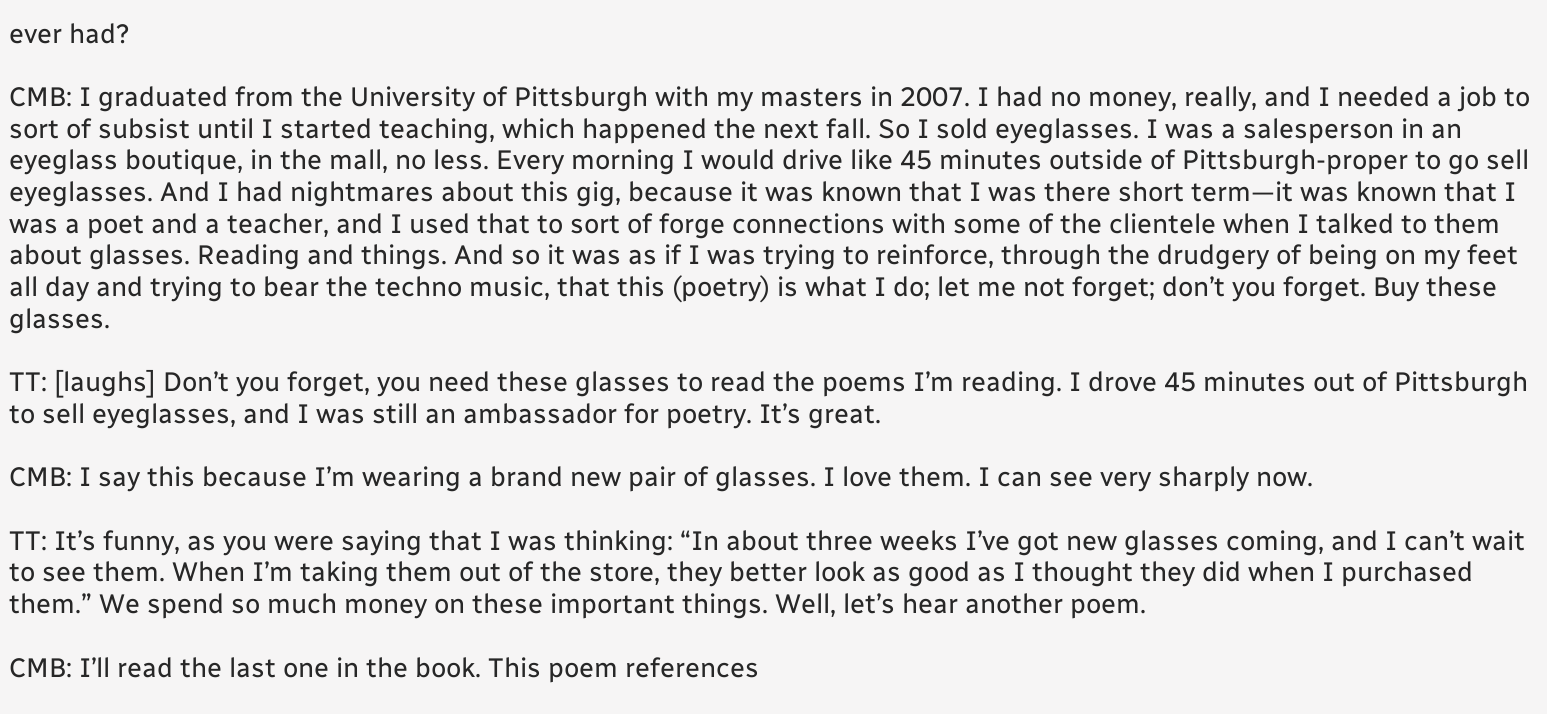ever had?

CMB: I graduated from the University of Pittsburgh with my masters in 2007. I had no money, really, and I needed a job to sort of subsist until I started teaching, which happened the next fall. So I sold eyeglasses. I was a salesperson in an eyeglass boutique, in the mall, no less. Every morning I would drive like 45 minutes outside of Pittsburgh-proper to go sell eyeglasses. And I had nightmares about this gig, because it was known that I was there short term—it was known that I was a poet and a teacher, and I used that to sort of forge connections with some of the clientele when I talked to them about glasses. Reading and things. And so it was as if I was trying to reinforce, through the drudgery of being on my feet all day and trying to bear the techno music, that this (poetry) is what I do; let me not forget; don’t you forget. Buy these glasses.

TT: [laughs] Don’t you forget, you need these glasses to read the poems I’m reading. I drove 45 minutes out of Pittsburgh to sell eyeglasses, and I was still an ambassador for poetry. It’s great.

CMB: I say this because I’m wearing a brand new pair of glasses. I love them. I can see very sharply now.

TT: It’s funny, as you were saying that I was thinking: “In about three weeks I’ve got new glasses coming, and I can’t wait to see them. When I’m taking them out of the store, they better look as good as I thought they did when I purchased them.” We spend so much money on these important things. Well, let’s hear another poem.

CMB: I’ll read the last one in the book. This poem references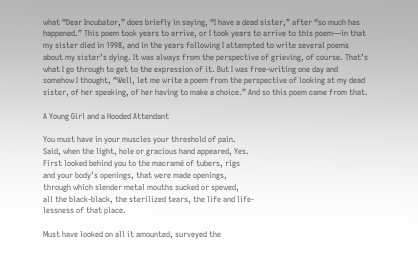what “Dear Incubator,” does briefly in saying, “I have a dead sister,” after “so much has happened.” This poem took years to arrive, or I took years to arrive to this poem—in that my sister died in 1998, and in the years following I attempted to write several poems about my sister’s dying. It was always from the perspective of grieving, of course. That’s what I go through to get to the expression of it. But I was free-writing one day and somehow I thought, “Well, let me write a poem from the perspective of looking at my dead sister, of her speaking, of her having to make a choice.” And so this poem came from that.

A Young Girl and a Hooded Attendant

You must have in your muscles your threshold of pain.
Said, when the light, hole or gracious hand appeared, Yes.
First looked behind you to the macramé of tubers, rigs
and your body’s openings, that were made openings,
through which slender metal mouths sucked or spewed,
all the black-black, the sterilized tears, the life and life-
lessness of that place.

Must have looked on all it amounted, surveyed the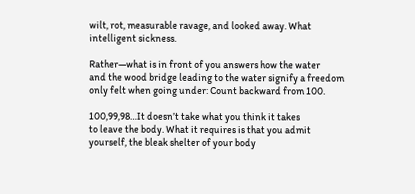wilt, rot, measurable ravage, and looked away. What
intelligent sickness.

Rather—what is in front of you answers how the water
and the wood bridge leading to the water signify a freedom
only felt when going under: Count backward from 100.

100,99,98…It doesn’t take what you think it takes
to leave the body. What it requires is that you admit
yourself, the bleak shelter of your body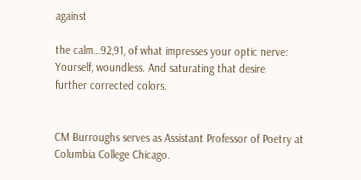against

the calm…92,91, of what impresses your optic nerve:
Yourself, woundless. And saturating that desire
further corrected colors.


CM Burroughs serves as Assistant Professor of Poetry at Columbia College Chicago.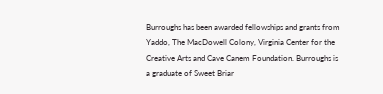Burroughs has been awarded fellowships and grants from Yaddo, The MacDowell Colony, Virginia Center for the Creative Arts and Cave Canem Foundation. Burroughs is a graduate of Sweet Briar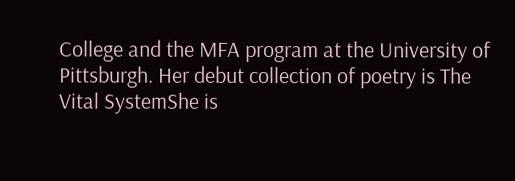College and the MFA program at the University of Pittsburgh. Her debut collection of poetry is The Vital SystemShe is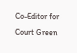Co-Editor for Court Green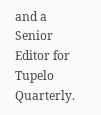and a Senior Editor for Tupelo Quarterly.